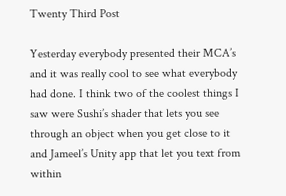Twenty Third Post

Yesterday everybody presented their MCA’s and it was really cool to see what everybody had done. I think two of the coolest things I saw were Sushi’s shader that lets you see through an object when you get close to it and Jameel’s Unity app that let you text from within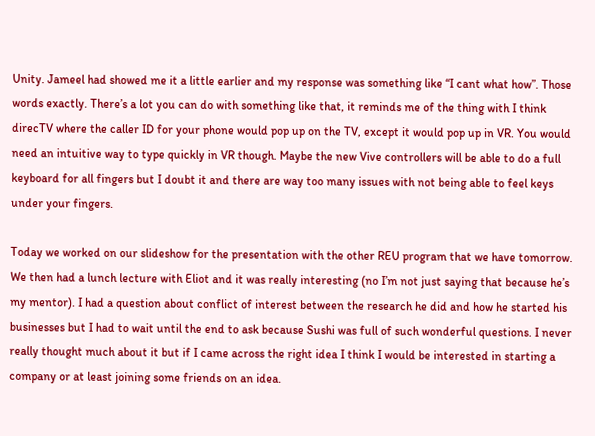Unity. Jameel had showed me it a little earlier and my response was something like “I cant what how”. Those words exactly. There’s a lot you can do with something like that, it reminds me of the thing with I think direcTV where the caller ID for your phone would pop up on the TV, except it would pop up in VR. You would need an intuitive way to type quickly in VR though. Maybe the new Vive controllers will be able to do a full keyboard for all fingers but I doubt it and there are way too many issues with not being able to feel keys under your fingers.

Today we worked on our slideshow for the presentation with the other REU program that we have tomorrow. We then had a lunch lecture with Eliot and it was really interesting (no I’m not just saying that because he’s my mentor). I had a question about conflict of interest between the research he did and how he started his businesses but I had to wait until the end to ask because Sushi was full of such wonderful questions. I never really thought much about it but if I came across the right idea I think I would be interested in starting a company or at least joining some friends on an idea.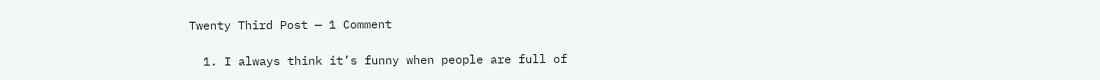Twenty Third Post — 1 Comment

  1. I always think it’s funny when people are full of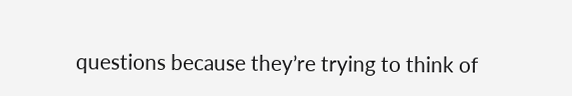questions because they’re trying to think of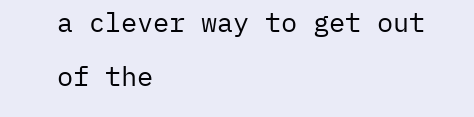a clever way to get out of the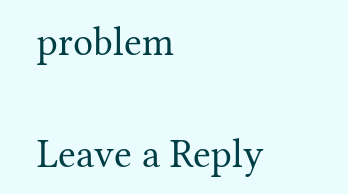problem

Leave a Reply